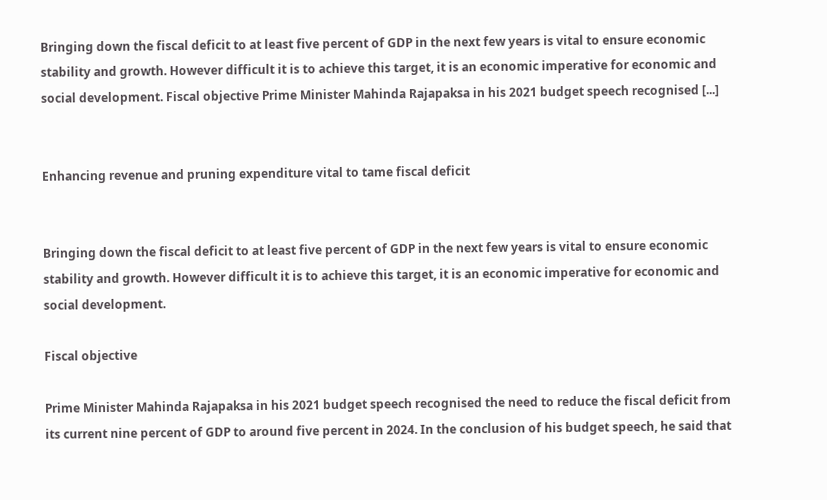Bringing down the fiscal deficit to at least five percent of GDP in the next few years is vital to ensure economic stability and growth. However difficult it is to achieve this target, it is an economic imperative for economic and social development. Fiscal objective Prime Minister Mahinda Rajapaksa in his 2021 budget speech recognised [...]


Enhancing revenue and pruning expenditure vital to tame fiscal deficit


Bringing down the fiscal deficit to at least five percent of GDP in the next few years is vital to ensure economic stability and growth. However difficult it is to achieve this target, it is an economic imperative for economic and social development.

Fiscal objective

Prime Minister Mahinda Rajapaksa in his 2021 budget speech recognised the need to reduce the fiscal deficit from its current nine percent of GDP to around five percent in 2024. In the conclusion of his budget speech, he said that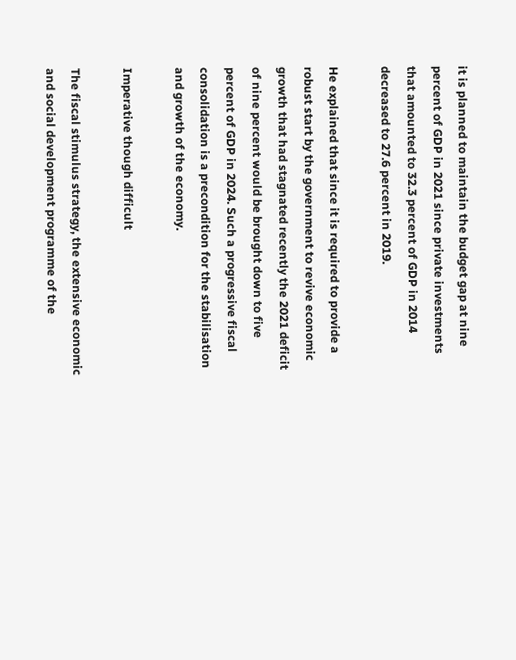it is planned to maintain the budget gap at nine percent of GDP in 2021 since private investments that amounted to 32.3 percent of GDP in 2014 decreased to 27.6 percent in 2019.

He explained that since it is required to provide a robust start by the government to revive economic growth that had stagnated recently the 2021 deficit of nine percent would be brought down to five percent of GDP in 2024. Such a progressive fiscal consolidation is a precondition for the stabilisation and growth of the economy.

Imperative though difficult

The fiscal stimulus strategy, the extensive economic and social development programme of the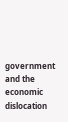government and the economic dislocation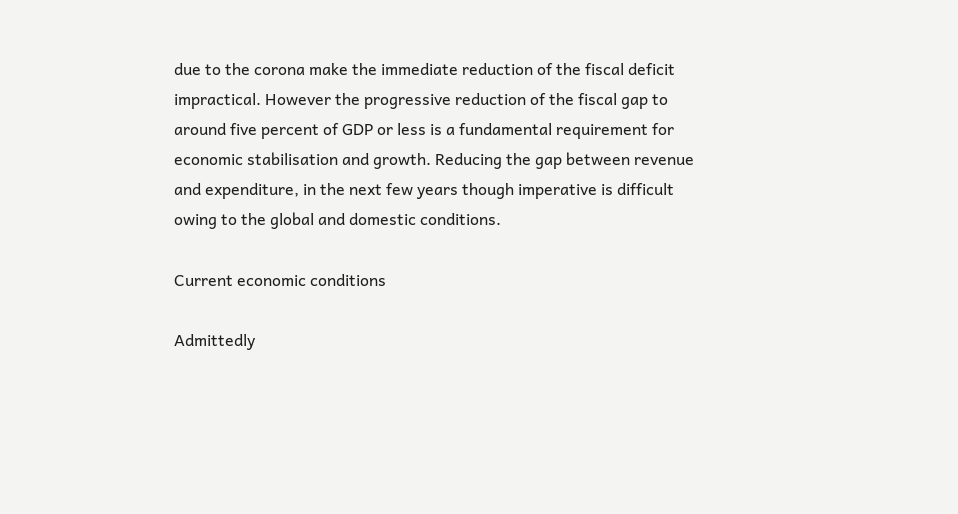due to the corona make the immediate reduction of the fiscal deficit impractical. However the progressive reduction of the fiscal gap to around five percent of GDP or less is a fundamental requirement for economic stabilisation and growth. Reducing the gap between revenue and expenditure, in the next few years though imperative is difficult owing to the global and domestic conditions.

Current economic conditions

Admittedly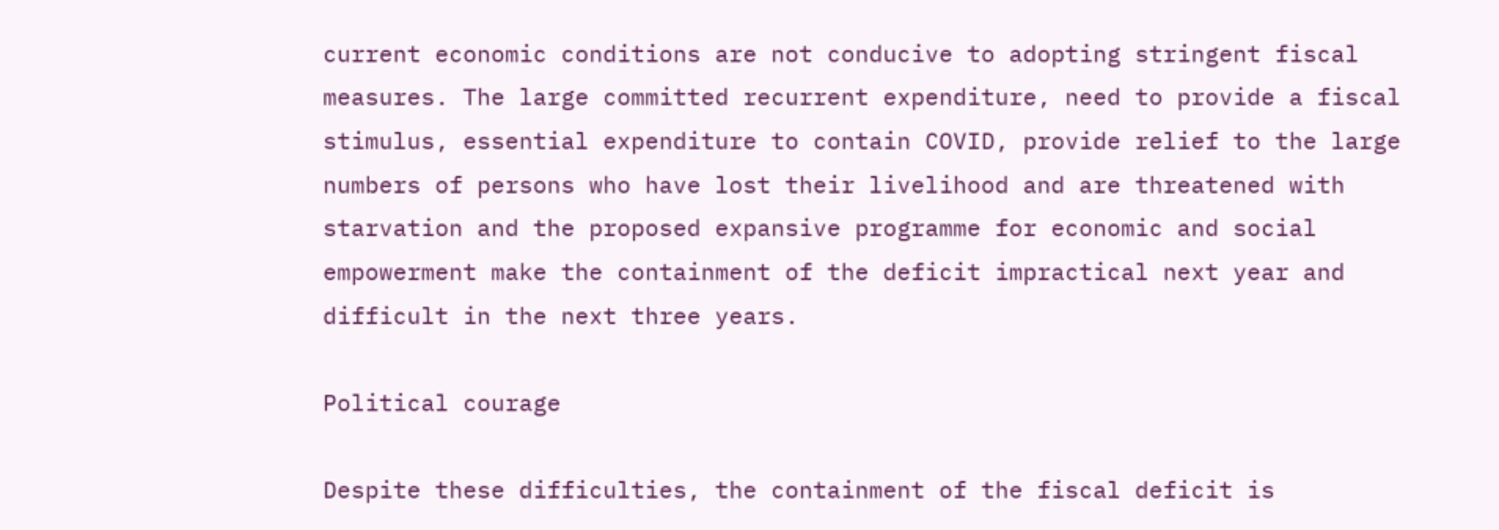current economic conditions are not conducive to adopting stringent fiscal measures. The large committed recurrent expenditure, need to provide a fiscal stimulus, essential expenditure to contain COVID, provide relief to the large numbers of persons who have lost their livelihood and are threatened with starvation and the proposed expansive programme for economic and social empowerment make the containment of the deficit impractical next year and difficult in the next three years.

Political courage

Despite these difficulties, the containment of the fiscal deficit is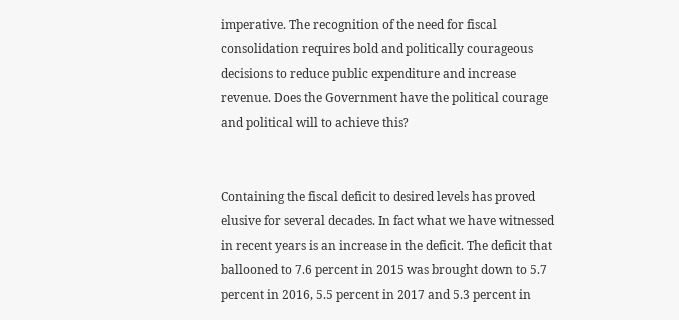imperative. The recognition of the need for fiscal consolidation requires bold and politically courageous decisions to reduce public expenditure and increase revenue. Does the Government have the political courage and political will to achieve this?


Containing the fiscal deficit to desired levels has proved elusive for several decades. In fact what we have witnessed in recent years is an increase in the deficit. The deficit that ballooned to 7.6 percent in 2015 was brought down to 5.7 percent in 2016, 5.5 percent in 2017 and 5.3 percent in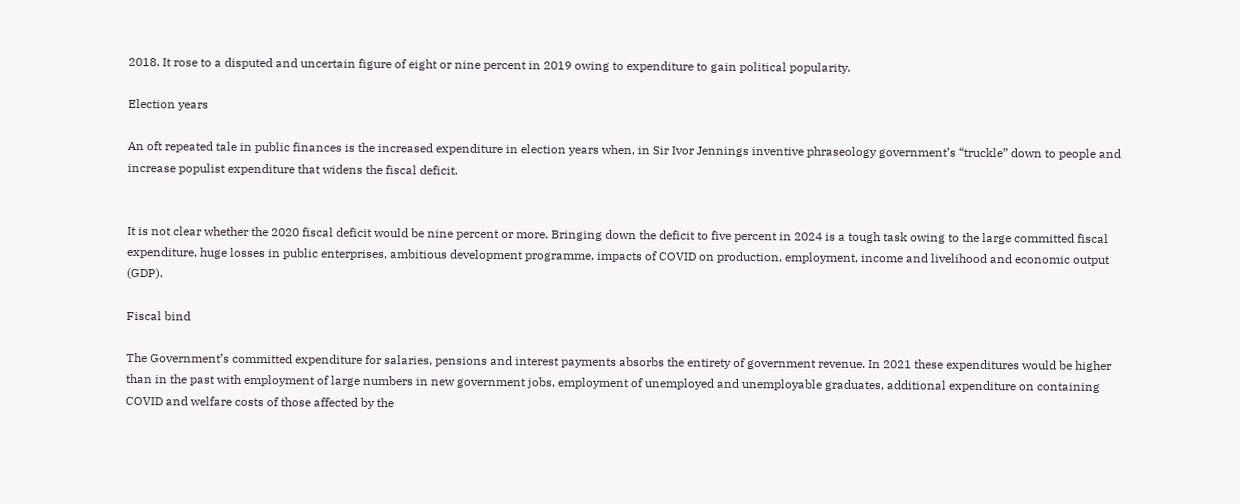2018. It rose to a disputed and uncertain figure of eight or nine percent in 2019 owing to expenditure to gain political popularity.

Election years

An oft repeated tale in public finances is the increased expenditure in election years when, in Sir Ivor Jennings inventive phraseology government’s “truckle” down to people and increase populist expenditure that widens the fiscal deficit.


It is not clear whether the 2020 fiscal deficit would be nine percent or more. Bringing down the deficit to five percent in 2024 is a tough task owing to the large committed fiscal expenditure, huge losses in public enterprises, ambitious development programme, impacts of COVID on production, employment, income and livelihood and economic output (GDP).

Fiscal bind

The Government’s committed expenditure for salaries, pensions and interest payments absorbs the entirety of government revenue. In 2021 these expenditures would be higher than in the past with employment of large numbers in new government jobs, employment of unemployed and unemployable graduates, additional expenditure on containing COVID and welfare costs of those affected by the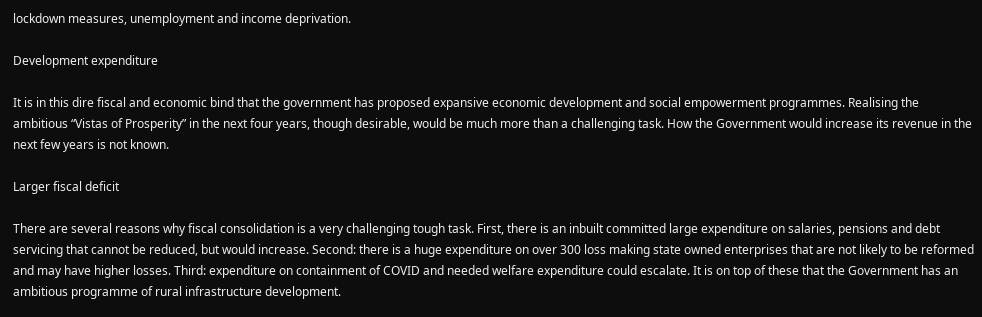lockdown measures, unemployment and income deprivation.

Development expenditure

It is in this dire fiscal and economic bind that the government has proposed expansive economic development and social empowerment programmes. Realising the ambitious “Vistas of Prosperity” in the next four years, though desirable, would be much more than a challenging task. How the Government would increase its revenue in the next few years is not known.

Larger fiscal deficit

There are several reasons why fiscal consolidation is a very challenging tough task. First, there is an inbuilt committed large expenditure on salaries, pensions and debt servicing that cannot be reduced, but would increase. Second: there is a huge expenditure on over 300 loss making state owned enterprises that are not likely to be reformed and may have higher losses. Third: expenditure on containment of COVID and needed welfare expenditure could escalate. It is on top of these that the Government has an ambitious programme of rural infrastructure development.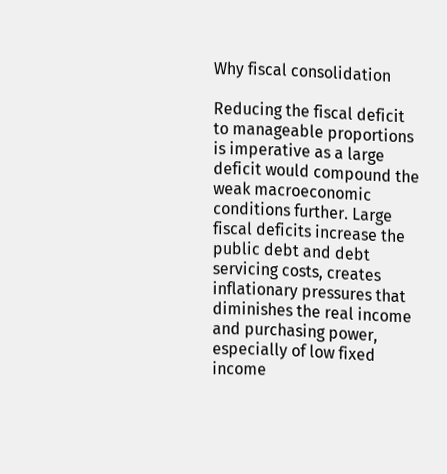Why fiscal consolidation

Reducing the fiscal deficit to manageable proportions is imperative as a large deficit would compound the weak macroeconomic conditions further. Large fiscal deficits increase the public debt and debt servicing costs, creates inflationary pressures that diminishes the real income and purchasing power, especially of low fixed income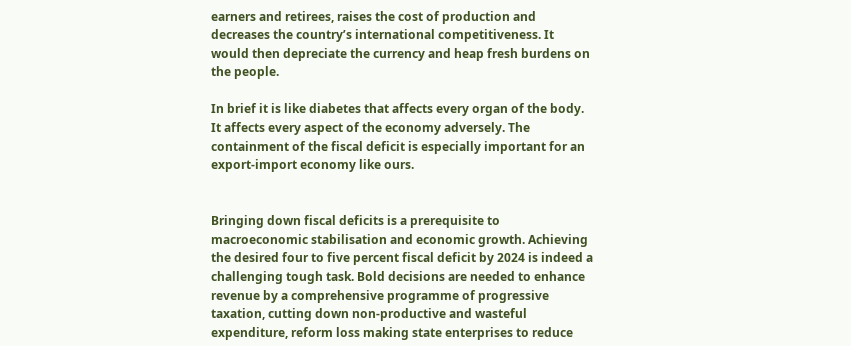earners and retirees, raises the cost of production and decreases the country’s international competitiveness. It would then depreciate the currency and heap fresh burdens on the people.

In brief it is like diabetes that affects every organ of the body. It affects every aspect of the economy adversely. The containment of the fiscal deficit is especially important for an export-import economy like ours.


Bringing down fiscal deficits is a prerequisite to macroeconomic stabilisation and economic growth. Achieving the desired four to five percent fiscal deficit by 2024 is indeed a challenging tough task. Bold decisions are needed to enhance revenue by a comprehensive programme of progressive taxation, cutting down non-productive and wasteful expenditure, reform loss making state enterprises to reduce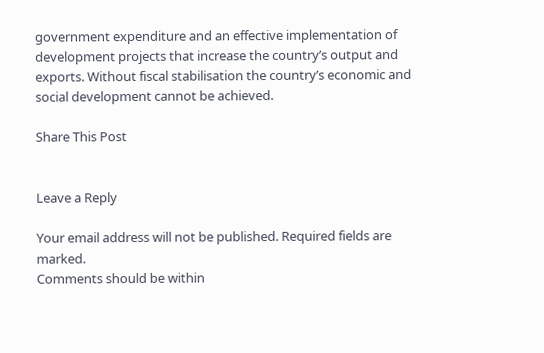government expenditure and an effective implementation of development projects that increase the country’s output and exports. Without fiscal stabilisation the country’s economic and social development cannot be achieved.

Share This Post


Leave a Reply

Your email address will not be published. Required fields are marked.
Comments should be within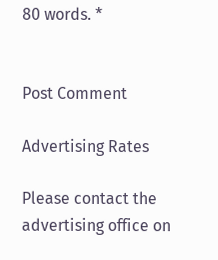80 words. *


Post Comment

Advertising Rates

Please contact the advertising office on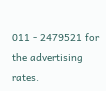011 - 2479521 for the advertising rates.